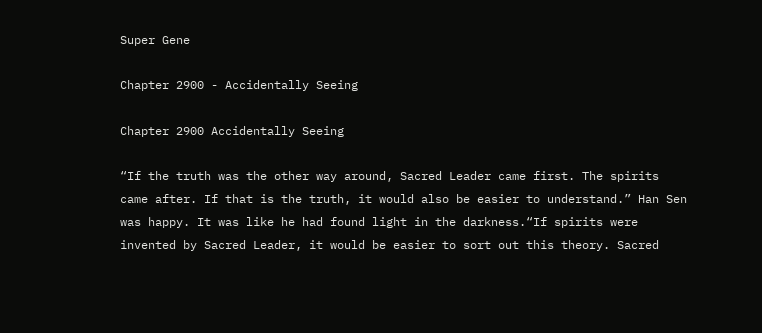Super Gene

Chapter 2900 - Accidentally Seeing

Chapter 2900 Accidentally Seeing

“If the truth was the other way around, Sacred Leader came first. The spirits came after. If that is the truth, it would also be easier to understand.” Han Sen was happy. It was like he had found light in the darkness.“If spirits were invented by Sacred Leader, it would be easier to sort out this theory. Sacred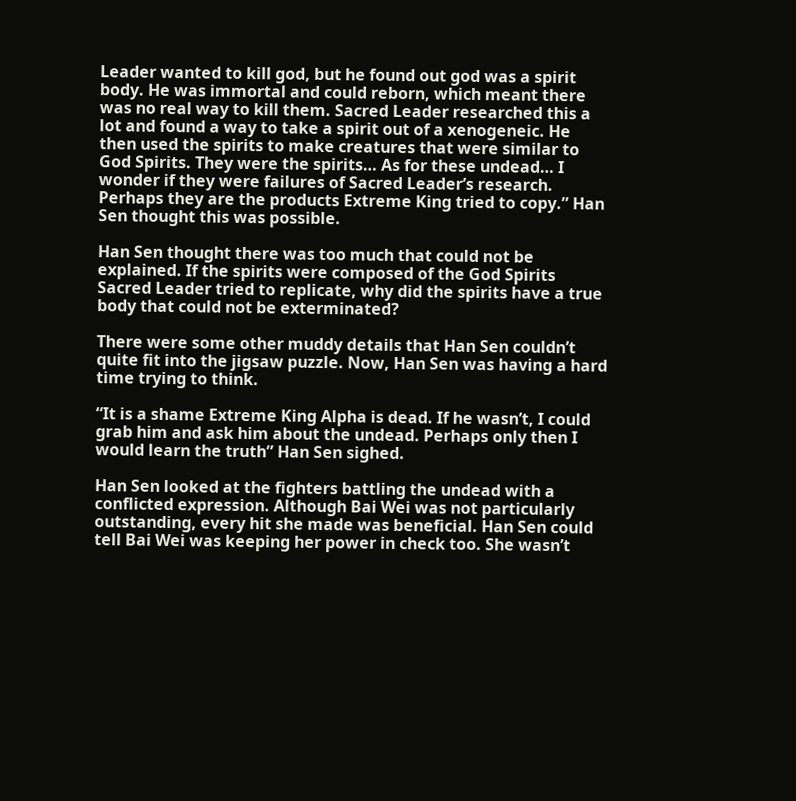Leader wanted to kill god, but he found out god was a spirit body. He was immortal and could reborn, which meant there was no real way to kill them. Sacred Leader researched this a lot and found a way to take a spirit out of a xenogeneic. He then used the spirits to make creatures that were similar to God Spirits. They were the spirits… As for these undead… I wonder if they were failures of Sacred Leader’s research. Perhaps they are the products Extreme King tried to copy.” Han Sen thought this was possible.

Han Sen thought there was too much that could not be explained. If the spirits were composed of the God Spirits Sacred Leader tried to replicate, why did the spirits have a true body that could not be exterminated?

There were some other muddy details that Han Sen couldn’t quite fit into the jigsaw puzzle. Now, Han Sen was having a hard time trying to think.

“It is a shame Extreme King Alpha is dead. If he wasn’t, I could grab him and ask him about the undead. Perhaps only then I would learn the truth” Han Sen sighed.

Han Sen looked at the fighters battling the undead with a conflicted expression. Although Bai Wei was not particularly outstanding, every hit she made was beneficial. Han Sen could tell Bai Wei was keeping her power in check too. She wasn’t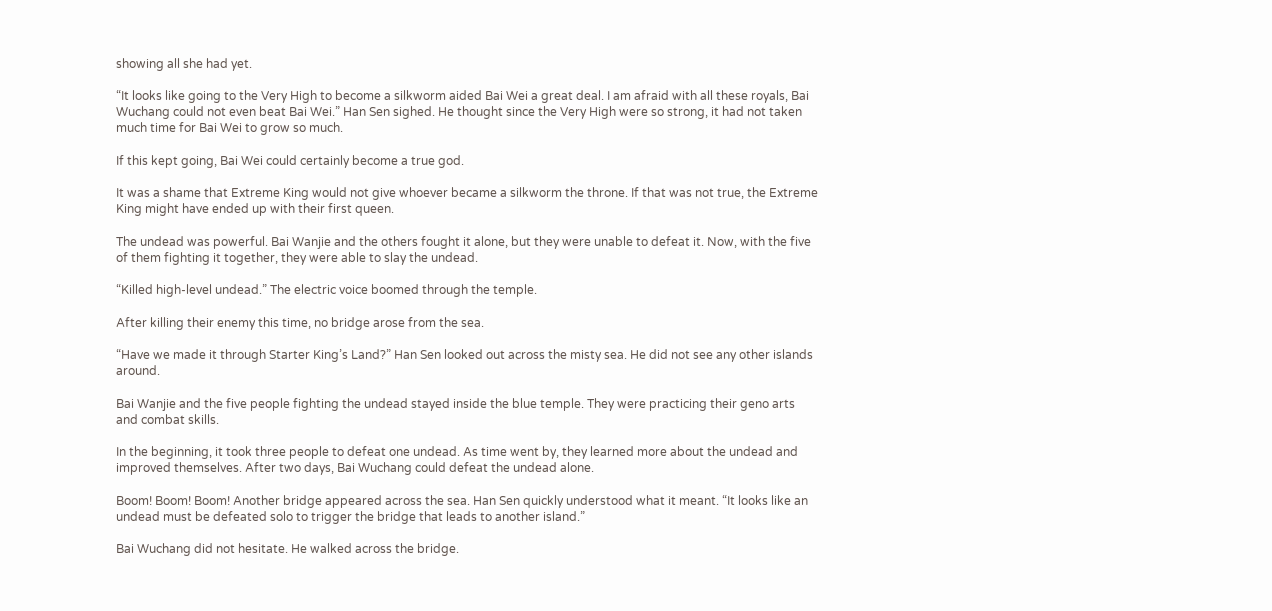showing all she had yet.

“It looks like going to the Very High to become a silkworm aided Bai Wei a great deal. I am afraid with all these royals, Bai Wuchang could not even beat Bai Wei.” Han Sen sighed. He thought since the Very High were so strong, it had not taken much time for Bai Wei to grow so much.

If this kept going, Bai Wei could certainly become a true god.

It was a shame that Extreme King would not give whoever became a silkworm the throne. If that was not true, the Extreme King might have ended up with their first queen.

The undead was powerful. Bai Wanjie and the others fought it alone, but they were unable to defeat it. Now, with the five of them fighting it together, they were able to slay the undead.

“Killed high-level undead.” The electric voice boomed through the temple.

After killing their enemy this time, no bridge arose from the sea.

“Have we made it through Starter King’s Land?” Han Sen looked out across the misty sea. He did not see any other islands around.

Bai Wanjie and the five people fighting the undead stayed inside the blue temple. They were practicing their geno arts and combat skills.

In the beginning, it took three people to defeat one undead. As time went by, they learned more about the undead and improved themselves. After two days, Bai Wuchang could defeat the undead alone.

Boom! Boom! Boom! Another bridge appeared across the sea. Han Sen quickly understood what it meant. “It looks like an undead must be defeated solo to trigger the bridge that leads to another island.”

Bai Wuchang did not hesitate. He walked across the bridge.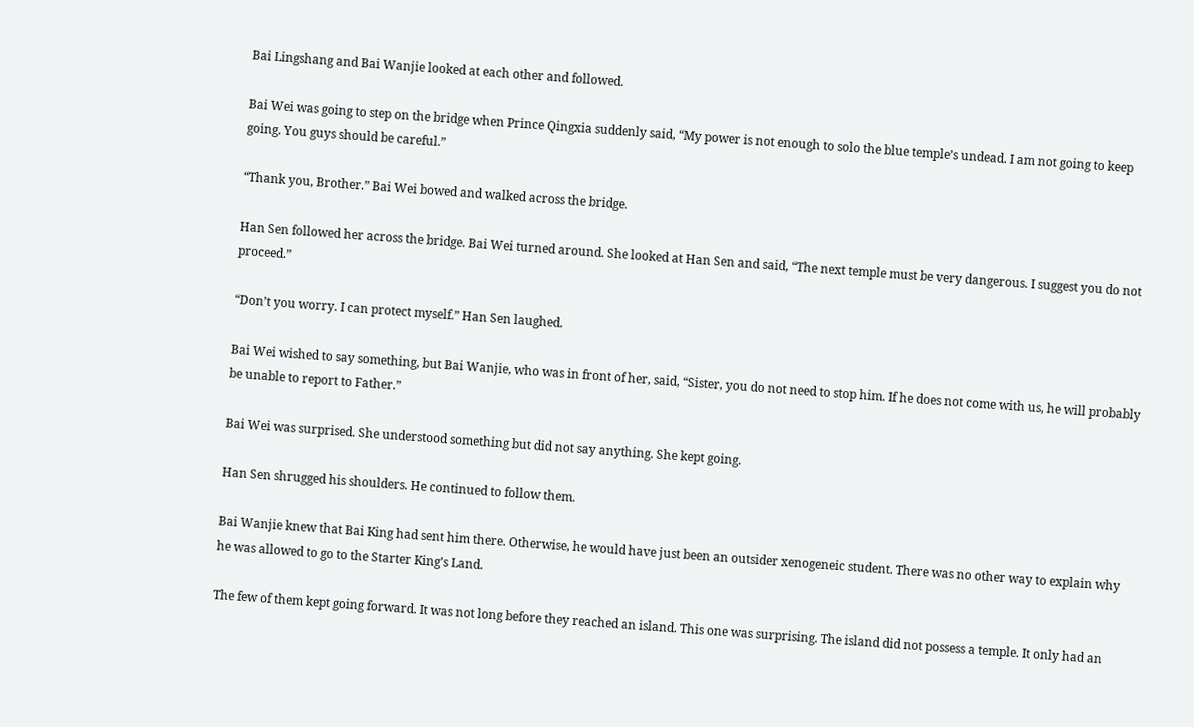Bai Lingshang and Bai Wanjie looked at each other and followed.

Bai Wei was going to step on the bridge when Prince Qingxia suddenly said, “My power is not enough to solo the blue temple’s undead. I am not going to keep going. You guys should be careful.”

“Thank you, Brother.” Bai Wei bowed and walked across the bridge.

Han Sen followed her across the bridge. Bai Wei turned around. She looked at Han Sen and said, “The next temple must be very dangerous. I suggest you do not proceed.”

“Don’t you worry. I can protect myself.” Han Sen laughed.

Bai Wei wished to say something, but Bai Wanjie, who was in front of her, said, “Sister, you do not need to stop him. If he does not come with us, he will probably be unable to report to Father.”

Bai Wei was surprised. She understood something but did not say anything. She kept going.

Han Sen shrugged his shoulders. He continued to follow them.

Bai Wanjie knew that Bai King had sent him there. Otherwise, he would have just been an outsider xenogeneic student. There was no other way to explain why he was allowed to go to the Starter King’s Land.

The few of them kept going forward. It was not long before they reached an island. This one was surprising. The island did not possess a temple. It only had an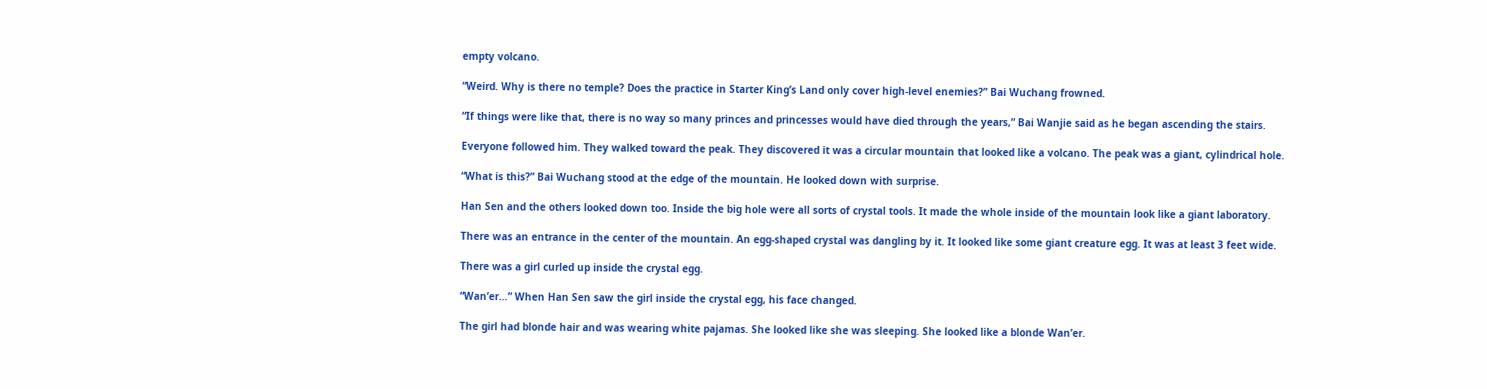empty volcano.

“Weird. Why is there no temple? Does the practice in Starter King’s Land only cover high-level enemies?” Bai Wuchang frowned.

“If things were like that, there is no way so many princes and princesses would have died through the years,” Bai Wanjie said as he began ascending the stairs.

Everyone followed him. They walked toward the peak. They discovered it was a circular mountain that looked like a volcano. The peak was a giant, cylindrical hole.

“What is this?” Bai Wuchang stood at the edge of the mountain. He looked down with surprise.

Han Sen and the others looked down too. Inside the big hole were all sorts of crystal tools. It made the whole inside of the mountain look like a giant laboratory.

There was an entrance in the center of the mountain. An egg-shaped crystal was dangling by it. It looked like some giant creature egg. It was at least 3 feet wide.

There was a girl curled up inside the crystal egg.

“Wan’er…” When Han Sen saw the girl inside the crystal egg, his face changed.

The girl had blonde hair and was wearing white pajamas. She looked like she was sleeping. She looked like a blonde Wan’er.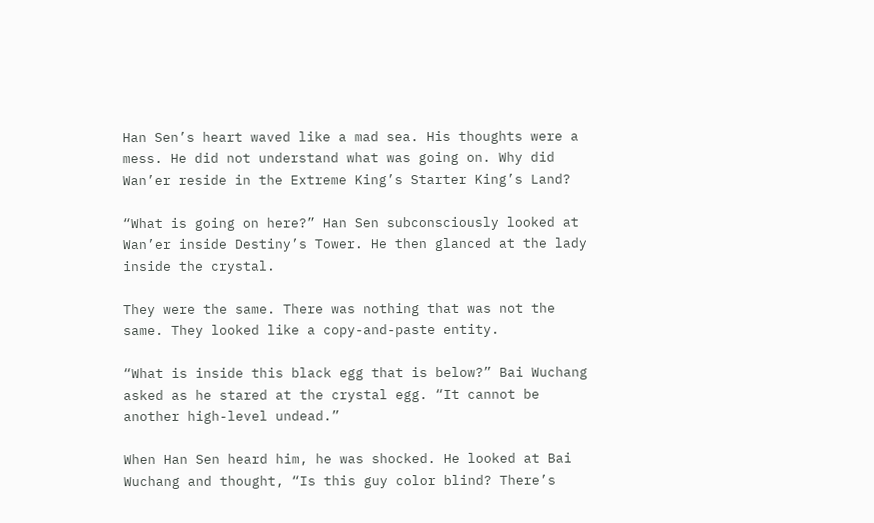Han Sen’s heart waved like a mad sea. His thoughts were a mess. He did not understand what was going on. Why did Wan’er reside in the Extreme King’s Starter King’s Land?

“What is going on here?” Han Sen subconsciously looked at Wan’er inside Destiny’s Tower. He then glanced at the lady inside the crystal.

They were the same. There was nothing that was not the same. They looked like a copy-and-paste entity.

“What is inside this black egg that is below?” Bai Wuchang asked as he stared at the crystal egg. “It cannot be another high-level undead.”

When Han Sen heard him, he was shocked. He looked at Bai Wuchang and thought, “Is this guy color blind? There’s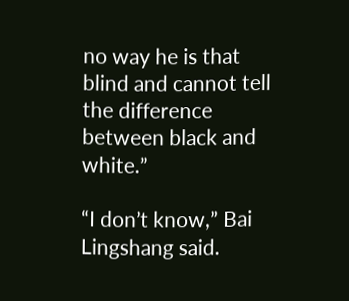no way he is that blind and cannot tell the difference between black and white.”

“I don’t know,” Bai Lingshang said.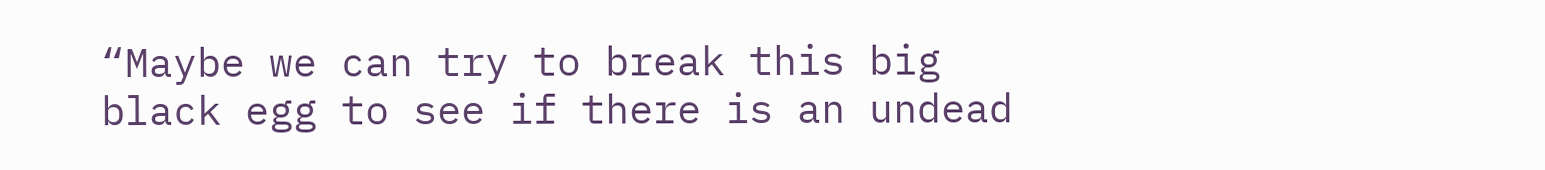“Maybe we can try to break this big black egg to see if there is an undead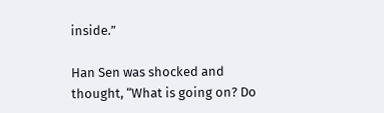inside.”

Han Sen was shocked and thought, “What is going on? Do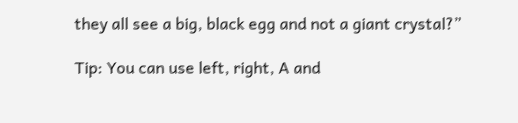they all see a big, black egg and not a giant crystal?”

Tip: You can use left, right, A and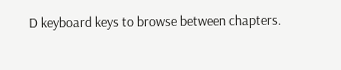D keyboard keys to browse between chapters.